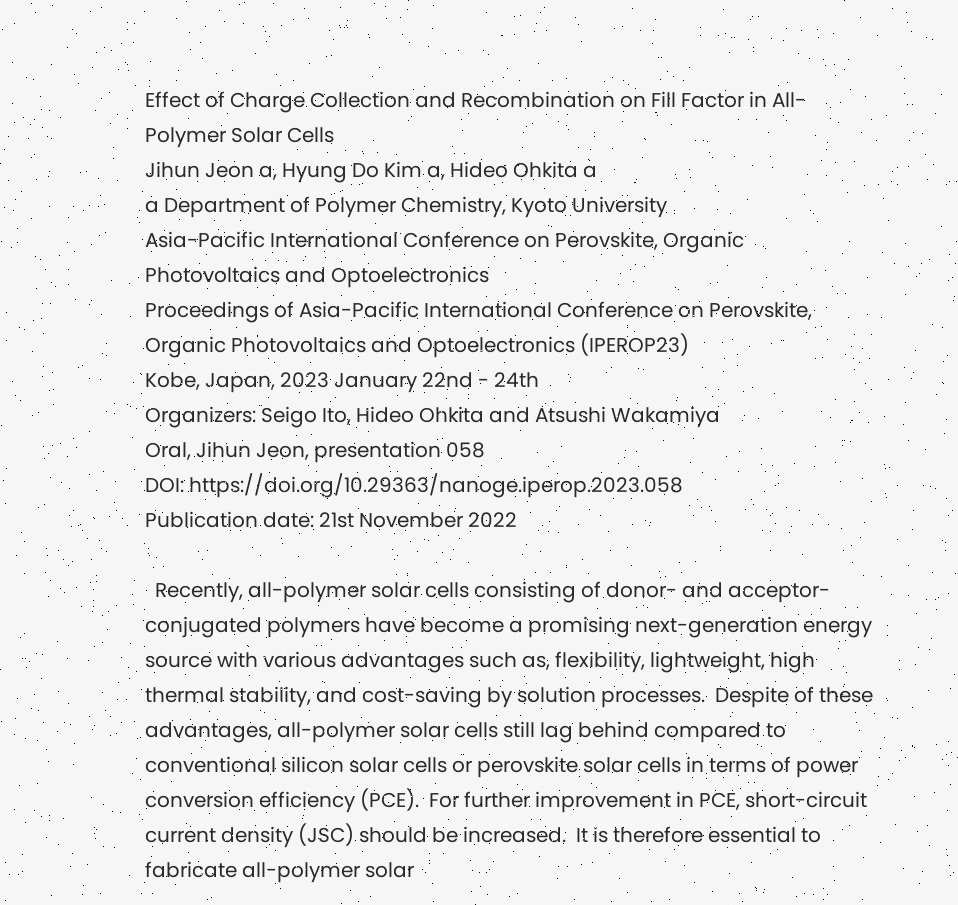Effect of Charge Collection and Recombination on Fill Factor in All-Polymer Solar Cells
Jihun Jeon a, Hyung Do Kim a, Hideo Ohkita a
a Department of Polymer Chemistry, Kyoto University
Asia-Pacific International Conference on Perovskite, Organic Photovoltaics and Optoelectronics
Proceedings of Asia-Pacific International Conference on Perovskite, Organic Photovoltaics and Optoelectronics (IPEROP23)
Kobe, Japan, 2023 January 22nd - 24th
Organizers: Seigo Ito, Hideo Ohkita and Atsushi Wakamiya
Oral, Jihun Jeon, presentation 058
DOI: https://doi.org/10.29363/nanoge.iperop.2023.058
Publication date: 21st November 2022

  Recently, all-polymer solar cells consisting of donor- and acceptor- conjugated polymers have become a promising next-generation energy source with various advantages such as, flexibility, lightweight, high thermal stability, and cost-saving by solution processes.  Despite of these advantages, all-polymer solar cells still lag behind compared to conventional silicon solar cells or perovskite solar cells in terms of power conversion efficiency (PCE).  For further improvement in PCE, short-circuit current density (JSC) should be increased.  It is therefore essential to fabricate all-polymer solar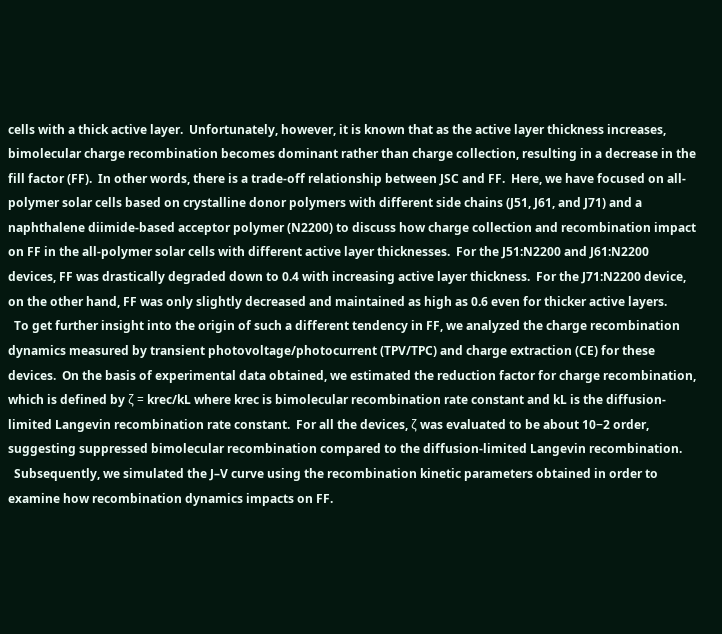cells with a thick active layer.  Unfortunately, however, it is known that as the active layer thickness increases, bimolecular charge recombination becomes dominant rather than charge collection, resulting in a decrease in the fill factor (FF).  In other words, there is a trade-off relationship between JSC and FF.  Here, we have focused on all-polymer solar cells based on crystalline donor polymers with different side chains (J51, J61, and J71) and a naphthalene diimide-based acceptor polymer (N2200) to discuss how charge collection and recombination impact on FF in the all-polymer solar cells with different active layer thicknesses.  For the J51:N2200 and J61:N2200 devices, FF was drastically degraded down to 0.4 with increasing active layer thickness.  For the J71:N2200 device, on the other hand, FF was only slightly decreased and maintained as high as 0.6 even for thicker active layers.
  To get further insight into the origin of such a different tendency in FF, we analyzed the charge recombination dynamics measured by transient photovoltage/photocurrent (TPV/TPC) and charge extraction (CE) for these devices.  On the basis of experimental data obtained, we estimated the reduction factor for charge recombination, which is defined by ζ = krec/kL where krec is bimolecular recombination rate constant and kL is the diffusion-limited Langevin recombination rate constant.  For all the devices, ζ was evaluated to be about 10−2 order, suggesting suppressed bimolecular recombination compared to the diffusion-limited Langevin recombination.
  Subsequently, we simulated the J–V curve using the recombination kinetic parameters obtained in order to examine how recombination dynamics impacts on FF.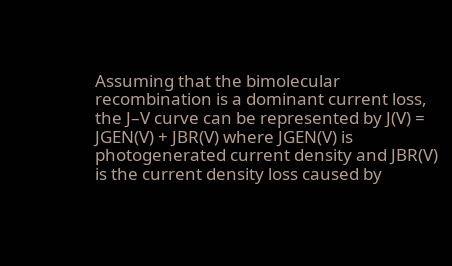Assuming that the bimolecular recombination is a dominant current loss, the J–V curve can be represented by J(V) = JGEN(V) + JBR(V) where JGEN(V) is photogenerated current density and JBR(V) is the current density loss caused by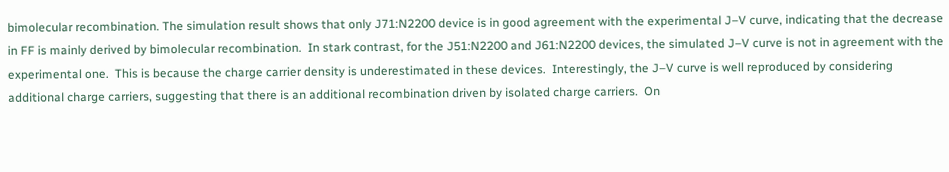bimolecular recombination. The simulation result shows that only J71:N2200 device is in good agreement with the experimental J–V curve, indicating that the decrease in FF is mainly derived by bimolecular recombination.  In stark contrast, for the J51:N2200 and J61:N2200 devices, the simulated J–V curve is not in agreement with the experimental one.  This is because the charge carrier density is underestimated in these devices.  Interestingly, the J–V curve is well reproduced by considering additional charge carriers, suggesting that there is an additional recombination driven by isolated charge carriers.  On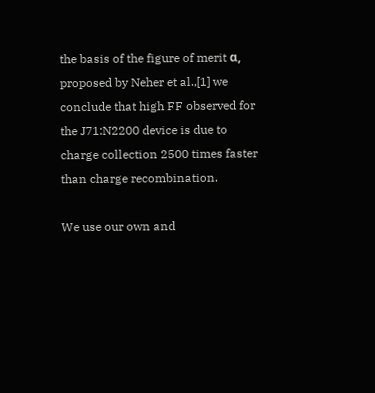the basis of the figure of merit α, proposed by Neher et al.,[1] we conclude that high FF observed for the J71:N2200 device is due to charge collection 2500 times faster than charge recombination.

We use our own and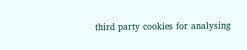third party cookies for analysing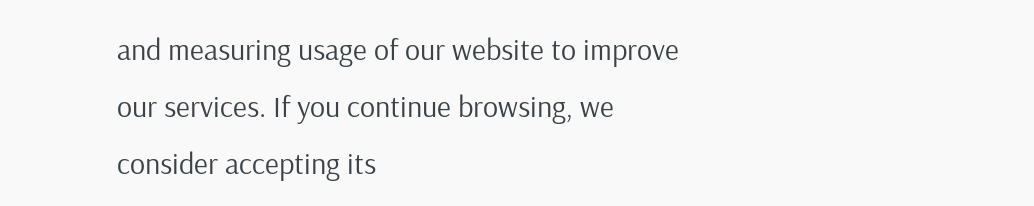and measuring usage of our website to improve our services. If you continue browsing, we consider accepting its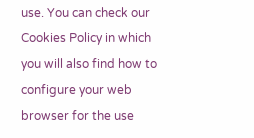use. You can check our Cookies Policy in which you will also find how to configure your web browser for the use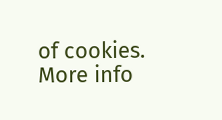of cookies. More info